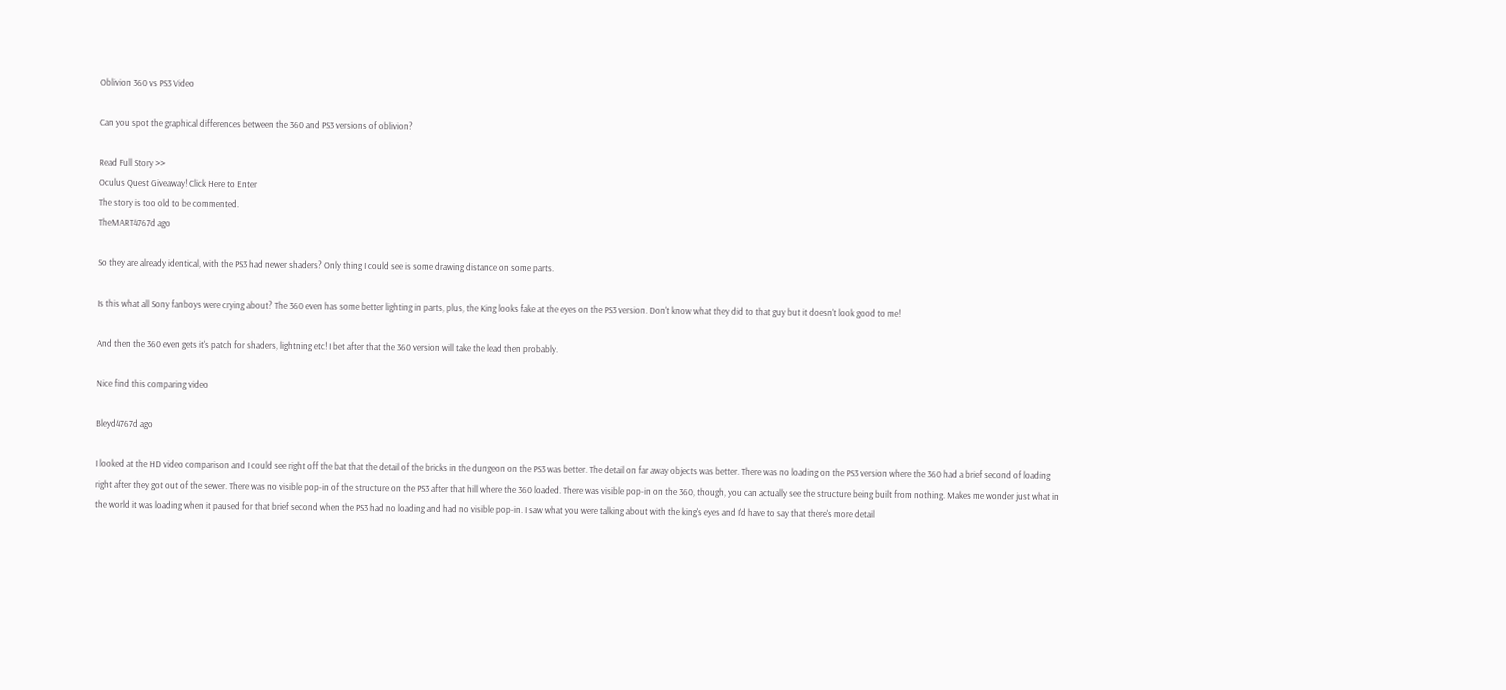Oblivion 360 vs PS3 Video

Can you spot the graphical differences between the 360 and PS3 versions of oblivion?

Read Full Story >>
Oculus Quest Giveaway! Click Here to Enter
The story is too old to be commented.
TheMART4767d ago

So they are already identical, with the PS3 had newer shaders? Only thing I could see is some drawing distance on some parts.

Is this what all Sony fanboys were crying about? The 360 even has some better lighting in parts, plus, the King looks fake at the eyes on the PS3 version. Don't know what they did to that guy but it doesn't look good to me!

And then the 360 even gets it's patch for shaders, lightning etc! I bet after that the 360 version will take the lead then probably.

Nice find this comparing video

Bleyd4767d ago

I looked at the HD video comparison and I could see right off the bat that the detail of the bricks in the dungeon on the PS3 was better. The detail on far away objects was better. There was no loading on the PS3 version where the 360 had a brief second of loading right after they got out of the sewer. There was no visible pop-in of the structure on the PS3 after that hill where the 360 loaded. There was visible pop-in on the 360, though, you can actually see the structure being built from nothing. Makes me wonder just what in the world it was loading when it paused for that brief second when the PS3 had no loading and had no visible pop-in. I saw what you were talking about with the king's eyes and I'd have to say that there's more detail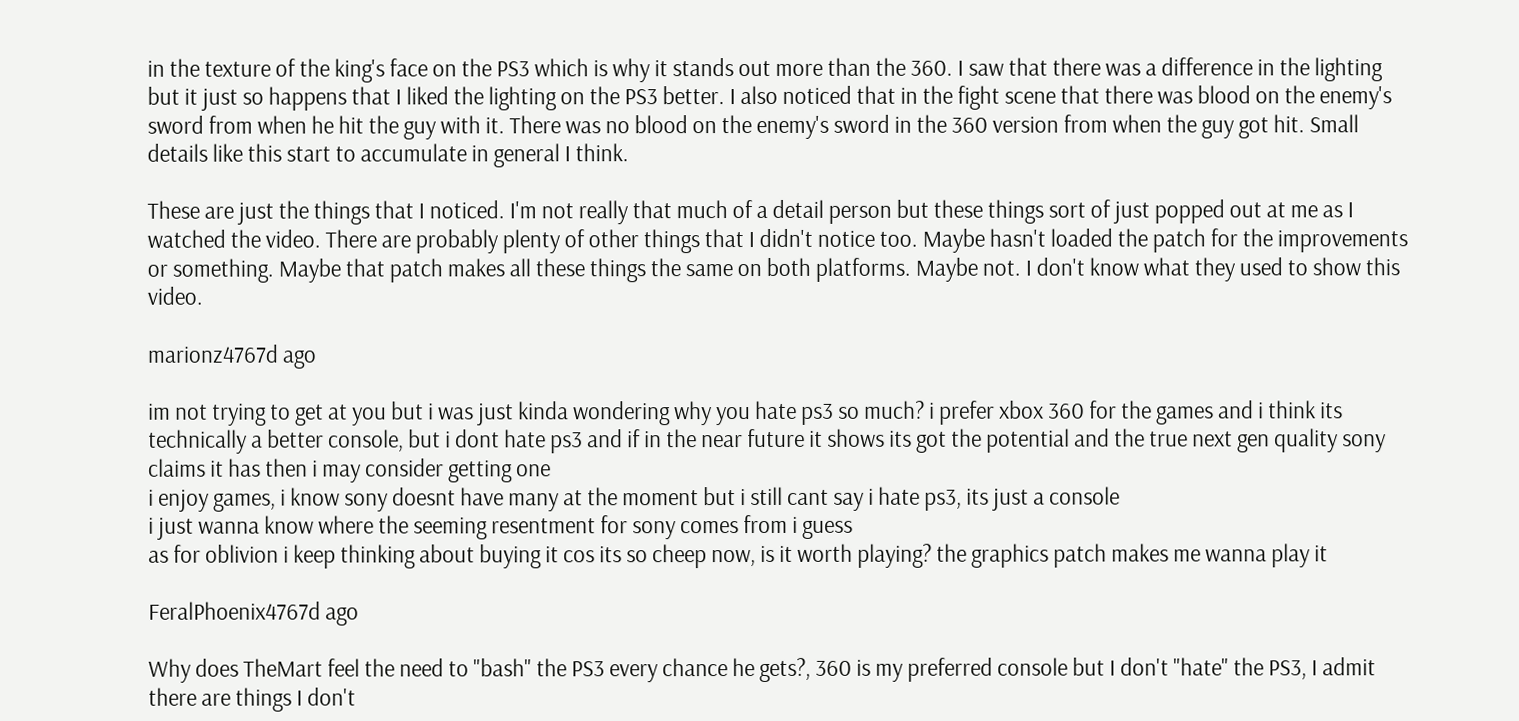in the texture of the king's face on the PS3 which is why it stands out more than the 360. I saw that there was a difference in the lighting but it just so happens that I liked the lighting on the PS3 better. I also noticed that in the fight scene that there was blood on the enemy's sword from when he hit the guy with it. There was no blood on the enemy's sword in the 360 version from when the guy got hit. Small details like this start to accumulate in general I think.

These are just the things that I noticed. I'm not really that much of a detail person but these things sort of just popped out at me as I watched the video. There are probably plenty of other things that I didn't notice too. Maybe hasn't loaded the patch for the improvements or something. Maybe that patch makes all these things the same on both platforms. Maybe not. I don't know what they used to show this video.

marionz4767d ago

im not trying to get at you but i was just kinda wondering why you hate ps3 so much? i prefer xbox 360 for the games and i think its technically a better console, but i dont hate ps3 and if in the near future it shows its got the potential and the true next gen quality sony claims it has then i may consider getting one
i enjoy games, i know sony doesnt have many at the moment but i still cant say i hate ps3, its just a console
i just wanna know where the seeming resentment for sony comes from i guess
as for oblivion i keep thinking about buying it cos its so cheep now, is it worth playing? the graphics patch makes me wanna play it

FeralPhoenix4767d ago

Why does TheMart feel the need to "bash" the PS3 every chance he gets?, 360 is my preferred console but I don't "hate" the PS3, I admit there are things I don't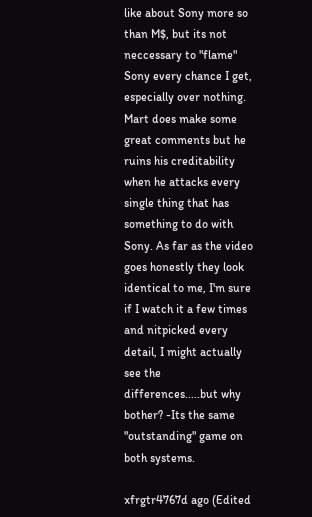like about Sony more so than M$, but its not neccessary to "flame" Sony every chance I get, especially over nothing. Mart does make some great comments but he ruins his creditability when he attacks every single thing that has something to do with Sony. As far as the video goes honestly they look identical to me, I'm sure if I watch it a few times and nitpicked every detail, I might actually see the differences.....but why bother? -Its the same "outstanding" game on both systems.

xfrgtr4767d ago (Edited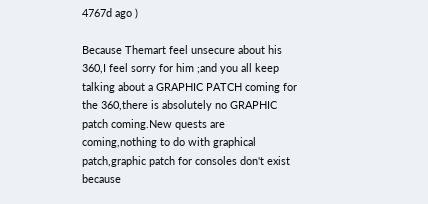4767d ago )

Because Themart feel unsecure about his 360,I feel sorry for him ;and you all keep talking about a GRAPHIC PATCH coming for the 360,there is absolutely no GRAPHIC patch coming.New quests are coming,nothing to do with graphical patch,graphic patch for consoles don't exist because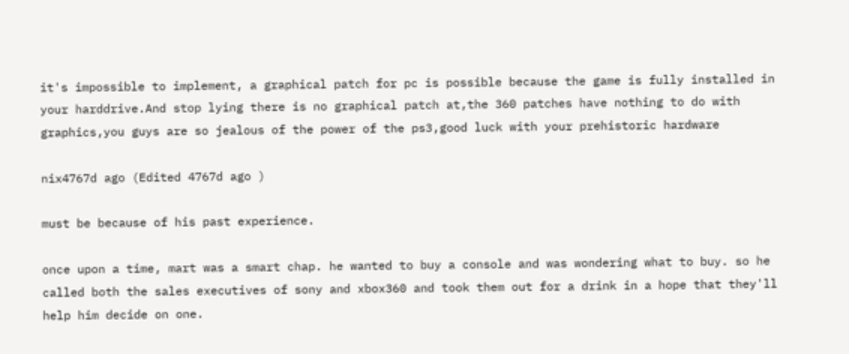it's impossible to implement, a graphical patch for pc is possible because the game is fully installed in your harddrive.And stop lying there is no graphical patch at,the 360 patches have nothing to do with graphics,you guys are so jealous of the power of the ps3,good luck with your prehistoric hardware

nix4767d ago (Edited 4767d ago )

must be because of his past experience.

once upon a time, mart was a smart chap. he wanted to buy a console and was wondering what to buy. so he called both the sales executives of sony and xbox360 and took them out for a drink in a hope that they'll help him decide on one.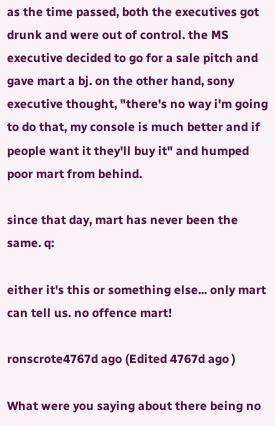as the time passed, both the executives got drunk and were out of control. the MS executive decided to go for a sale pitch and gave mart a bj. on the other hand, sony executive thought, "there's no way i'm going to do that, my console is much better and if people want it they'll buy it" and humped poor mart from behind.

since that day, mart has never been the same. q:

either it's this or something else... only mart can tell us. no offence mart!

ronscrote4767d ago (Edited 4767d ago )

What were you saying about there being no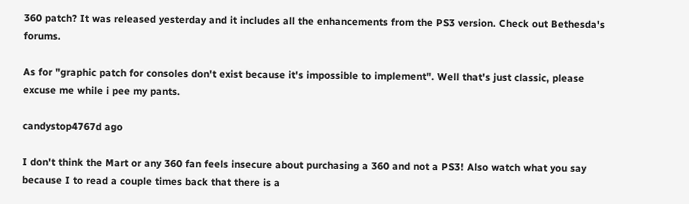360 patch? It was released yesterday and it includes all the enhancements from the PS3 version. Check out Bethesda's forums.

As for "graphic patch for consoles don't exist because it's impossible to implement". Well that's just classic, please excuse me while i pee my pants.

candystop4767d ago

I don't think the Mart or any 360 fan feels insecure about purchasing a 360 and not a PS3! Also watch what you say because I to read a couple times back that there is a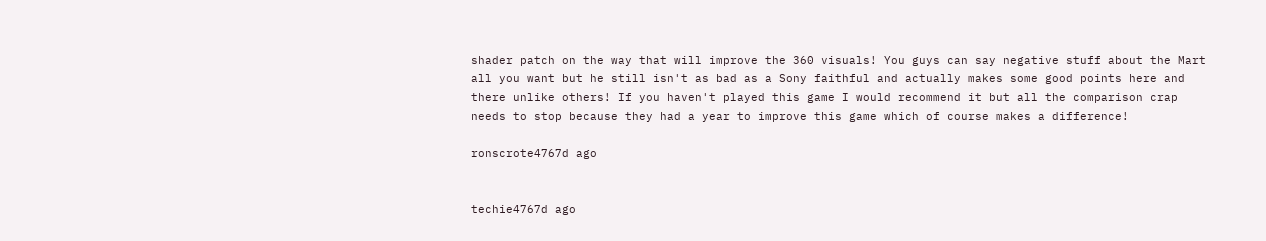shader patch on the way that will improve the 360 visuals! You guys can say negative stuff about the Mart all you want but he still isn't as bad as a Sony faithful and actually makes some good points here and there unlike others! If you haven't played this game I would recommend it but all the comparison crap needs to stop because they had a year to improve this game which of course makes a difference!

ronscrote4767d ago


techie4767d ago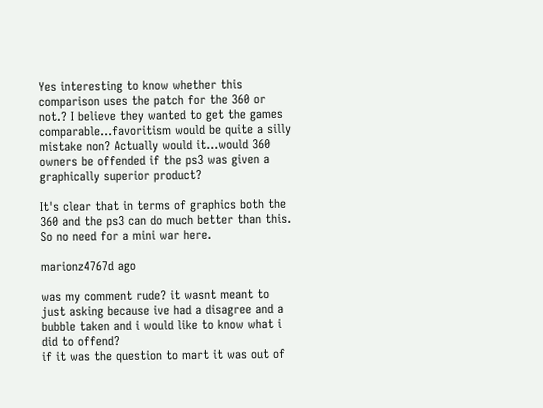Yes interesting to know whether this comparison uses the patch for the 360 or not.? I believe they wanted to get the games comparable...favoritism would be quite a silly mistake non? Actually would it...would 360 owners be offended if the ps3 was given a graphically superior product?

It's clear that in terms of graphics both the 360 and the ps3 can do much better than this. So no need for a mini war here.

marionz4767d ago

was my comment rude? it wasnt meant to just asking because ive had a disagree and a bubble taken and i would like to know what i did to offend?
if it was the question to mart it was out of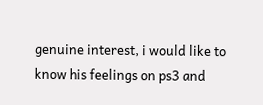genuine interest, i would like to know his feelings on ps3 and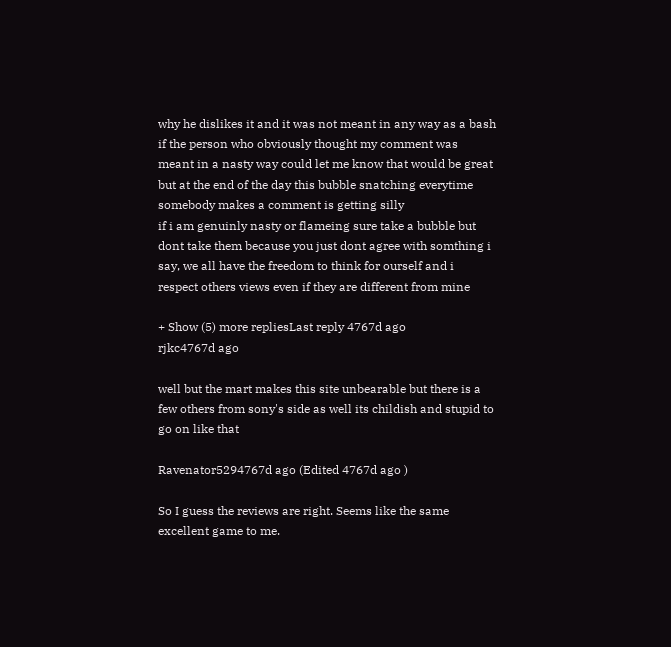why he dislikes it and it was not meant in any way as a bash
if the person who obviously thought my comment was meant in a nasty way could let me know that would be great
but at the end of the day this bubble snatching everytime somebody makes a comment is getting silly
if i am genuinly nasty or flameing sure take a bubble but dont take them because you just dont agree with somthing i say, we all have the freedom to think for ourself and i respect others views even if they are different from mine

+ Show (5) more repliesLast reply 4767d ago
rjkc4767d ago

well but the mart makes this site unbearable but there is a few others from sony's side as well its childish and stupid to go on like that

Ravenator5294767d ago (Edited 4767d ago )

So I guess the reviews are right. Seems like the same excellent game to me.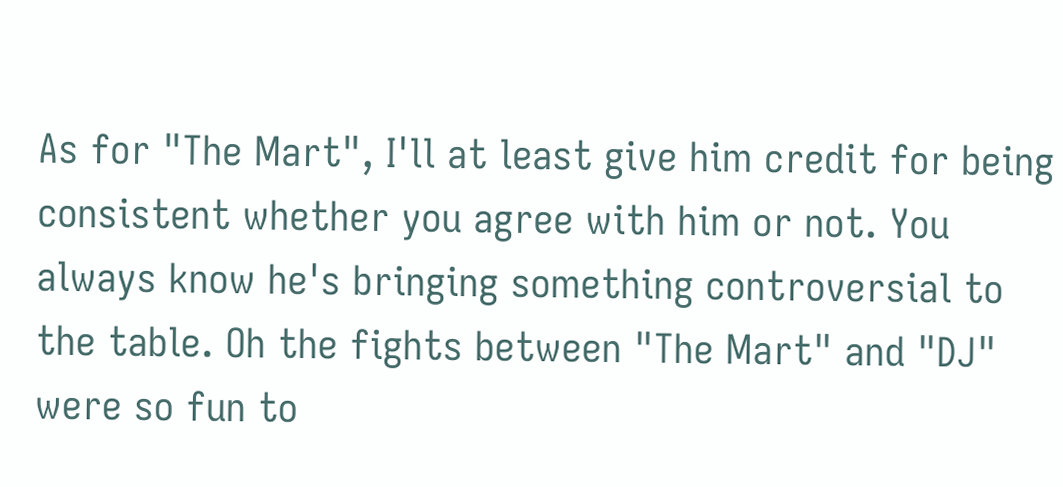As for "The Mart", I'll at least give him credit for being consistent whether you agree with him or not. You always know he's bringing something controversial to the table. Oh the fights between "The Mart" and "DJ" were so fun to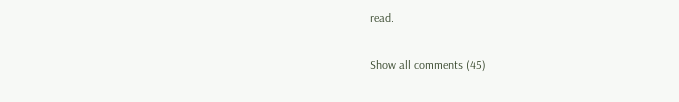read.

Show all comments (45)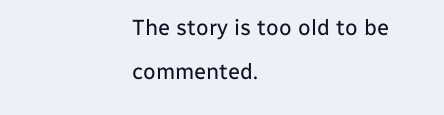The story is too old to be commented.